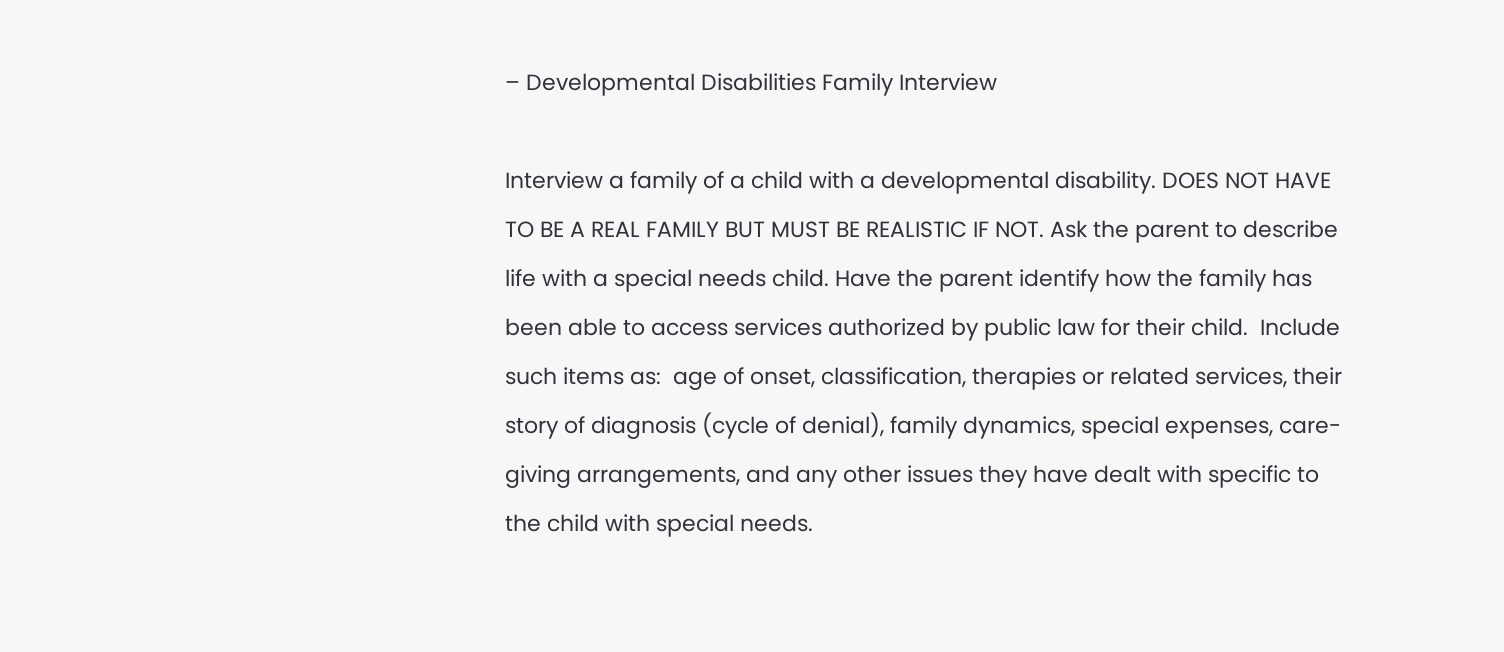– Developmental Disabilities Family Interview

Interview a family of a child with a developmental disability. DOES NOT HAVE TO BE A REAL FAMILY BUT MUST BE REALISTIC IF NOT. Ask the parent to describe life with a special needs child. Have the parent identify how the family has been able to access services authorized by public law for their child.  Include such items as:  age of onset, classification, therapies or related services, their story of diagnosis (cycle of denial), family dynamics, special expenses, care-giving arrangements, and any other issues they have dealt with specific to the child with special needs.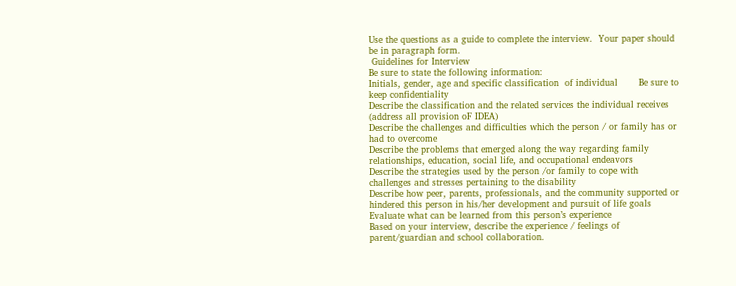Use the questions as a guide to complete the interview.  Your paper should be in paragraph form.
 Guidelines for Interview
Be sure to state the following information:
Initials, gender, age and specific classification  of individual       Be sure to keep confidentiality
Describe the classification and the related services the individual receives (address all provision oF IDEA)
Describe the challenges and difficulties which the person / or family has or had to overcome
Describe the problems that emerged along the way regarding family relationships, education, social life, and occupational endeavors
Describe the strategies used by the person /or family to cope with challenges and stresses pertaining to the disability
Describe how peer, parents, professionals, and the community supported or hindered this person in his/her development and pursuit of life goals
Evaluate what can be learned from this person’s experience
Based on your interview, describe the experience / feelings of parent/guardian and school collaboration.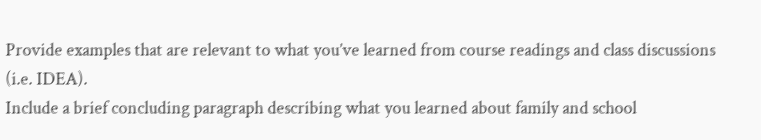Provide examples that are relevant to what you’ve learned from course readings and class discussions (i.e. IDEA).
Include a brief concluding paragraph describing what you learned about family and school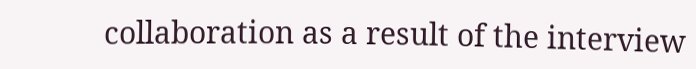collaboration as a result of the interview